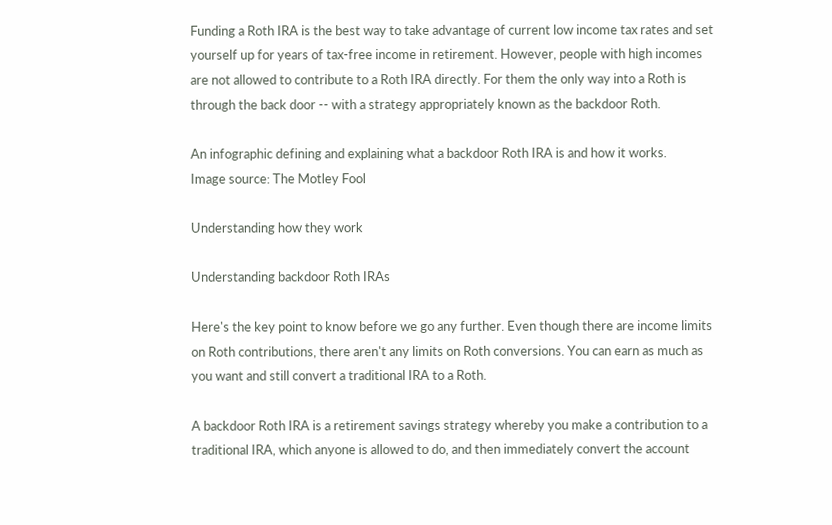Funding a Roth IRA is the best way to take advantage of current low income tax rates and set yourself up for years of tax-free income in retirement. However, people with high incomes are not allowed to contribute to a Roth IRA directly. For them the only way into a Roth is through the back door -- with a strategy appropriately known as the backdoor Roth.

An infographic defining and explaining what a backdoor Roth IRA is and how it works.
Image source: The Motley Fool

Understanding how they work

Understanding backdoor Roth IRAs

Here's the key point to know before we go any further. Even though there are income limits on Roth contributions, there aren't any limits on Roth conversions. You can earn as much as you want and still convert a traditional IRA to a Roth.

A backdoor Roth IRA is a retirement savings strategy whereby you make a contribution to a traditional IRA, which anyone is allowed to do, and then immediately convert the account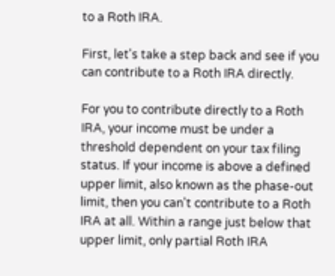to a Roth IRA.

First, let's take a step back and see if you can contribute to a Roth IRA directly.

For you to contribute directly to a Roth IRA, your income must be under a threshold dependent on your tax filing status. If your income is above a defined upper limit, also known as the phase-out limit, then you can't contribute to a Roth IRA at all. Within a range just below that upper limit, only partial Roth IRA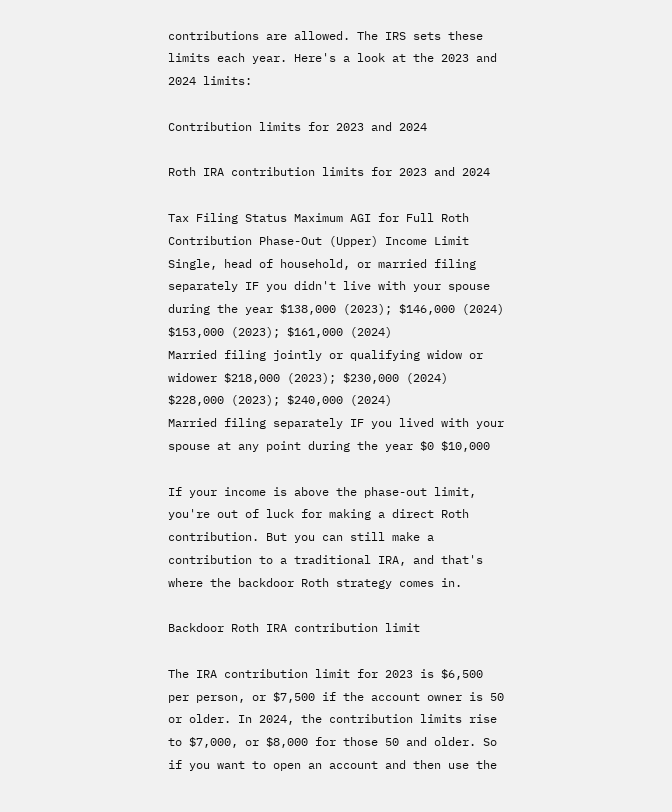contributions are allowed. The IRS sets these limits each year. Here's a look at the 2023 and 2024 limits:

Contribution limits for 2023 and 2024

Roth IRA contribution limits for 2023 and 2024

Tax Filing Status Maximum AGI for Full Roth Contribution Phase-Out (Upper) Income Limit
Single, head of household, or married filing separately IF you didn't live with your spouse during the year $138,000 (2023); $146,000 (2024) $153,000 (2023); $161,000 (2024)
Married filing jointly or qualifying widow or widower $218,000 (2023); $230,000 (2024) $228,000 (2023); $240,000 (2024)
Married filing separately IF you lived with your spouse at any point during the year $0 $10,000

If your income is above the phase-out limit, you're out of luck for making a direct Roth contribution. But you can still make a contribution to a traditional IRA, and that's where the backdoor Roth strategy comes in.

Backdoor Roth IRA contribution limit

The IRA contribution limit for 2023 is $6,500 per person, or $7,500 if the account owner is 50 or older. In 2024, the contribution limits rise to $7,000, or $8,000 for those 50 and older. So if you want to open an account and then use the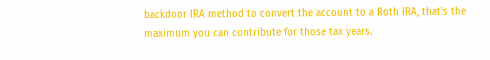backdoor IRA method to convert the account to a Roth IRA, that's the maximum you can contribute for those tax years.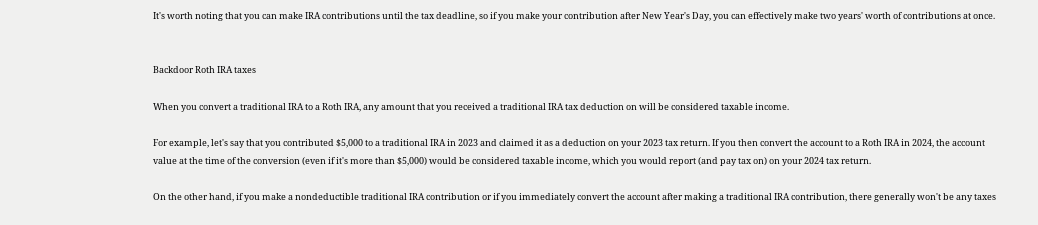It's worth noting that you can make IRA contributions until the tax deadline, so if you make your contribution after New Year's Day, you can effectively make two years' worth of contributions at once.


Backdoor Roth IRA taxes

When you convert a traditional IRA to a Roth IRA, any amount that you received a traditional IRA tax deduction on will be considered taxable income.

For example, let's say that you contributed $5,000 to a traditional IRA in 2023 and claimed it as a deduction on your 2023 tax return. If you then convert the account to a Roth IRA in 2024, the account value at the time of the conversion (even if it's more than $5,000) would be considered taxable income, which you would report (and pay tax on) on your 2024 tax return.

On the other hand, if you make a nondeductible traditional IRA contribution or if you immediately convert the account after making a traditional IRA contribution, there generally won't be any taxes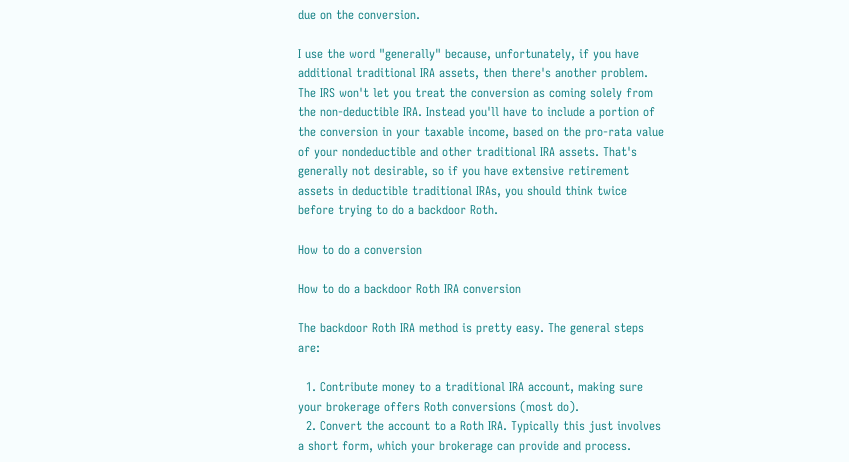due on the conversion.

I use the word "generally" because, unfortunately, if you have additional traditional IRA assets, then there's another problem. The IRS won't let you treat the conversion as coming solely from the non-deductible IRA. Instead you'll have to include a portion of the conversion in your taxable income, based on the pro-rata value of your nondeductible and other traditional IRA assets. That's generally not desirable, so if you have extensive retirement assets in deductible traditional IRAs, you should think twice before trying to do a backdoor Roth.

How to do a conversion

How to do a backdoor Roth IRA conversion

The backdoor Roth IRA method is pretty easy. The general steps are:

  1. Contribute money to a traditional IRA account, making sure your brokerage offers Roth conversions (most do).
  2. Convert the account to a Roth IRA. Typically this just involves a short form, which your brokerage can provide and process.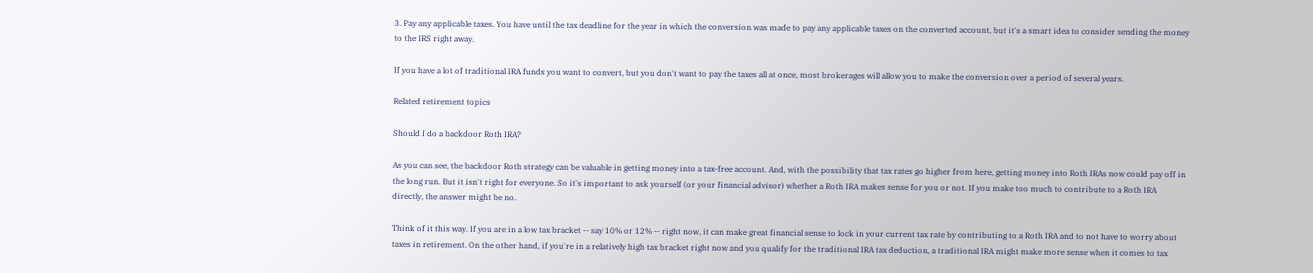3. Pay any applicable taxes. You have until the tax deadline for the year in which the conversion was made to pay any applicable taxes on the converted account, but it's a smart idea to consider sending the money to the IRS right away.

If you have a lot of traditional IRA funds you want to convert, but you don't want to pay the taxes all at once, most brokerages will allow you to make the conversion over a period of several years.

Related retirement topics

Should I do a backdoor Roth IRA?

As you can see, the backdoor Roth strategy can be valuable in getting money into a tax-free account. And, with the possibility that tax rates go higher from here, getting money into Roth IRAs now could pay off in the long run. But it isn't right for everyone. So it's important to ask yourself (or your financial advisor) whether a Roth IRA makes sense for you or not. If you make too much to contribute to a Roth IRA directly, the answer might be no.

Think of it this way. If you are in a low tax bracket -- say 10% or 12% -- right now, it can make great financial sense to lock in your current tax rate by contributing to a Roth IRA and to not have to worry about taxes in retirement. On the other hand, if you're in a relatively high tax bracket right now and you qualify for the traditional IRA tax deduction, a traditional IRA might make more sense when it comes to tax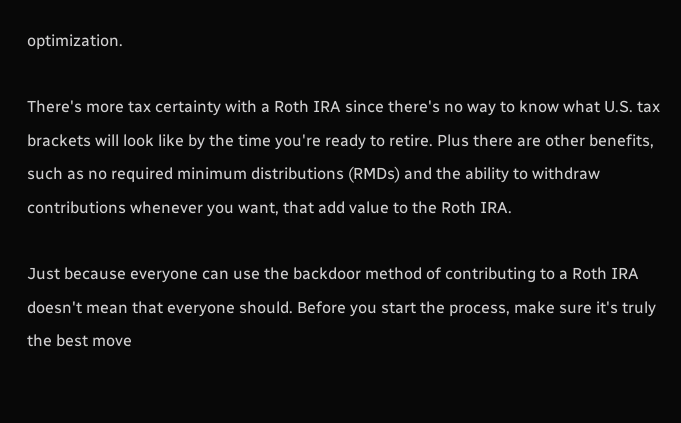optimization.

There's more tax certainty with a Roth IRA since there's no way to know what U.S. tax brackets will look like by the time you're ready to retire. Plus there are other benefits, such as no required minimum distributions (RMDs) and the ability to withdraw contributions whenever you want, that add value to the Roth IRA.

Just because everyone can use the backdoor method of contributing to a Roth IRA doesn't mean that everyone should. Before you start the process, make sure it's truly the best move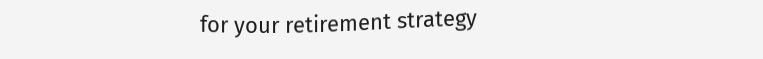for your retirement strategy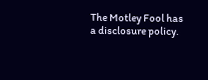The Motley Fool has a disclosure policy.